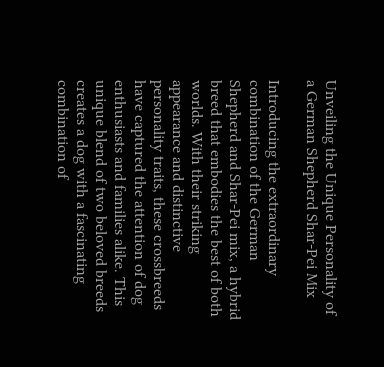Unveiling the Unique Personality of a German Shepherd Shar-Pei Mix

Introducing the extraordinary combination of the German Shepherd and Shar-Pei mix, a hybrid breed that embodies the best of both worlds. With their striking appearance and distinctive personality traits, these crossbreeds have captured the attention of dog enthusiasts and families alike. This unique blend of two beloved breeds creates a dog with a fascinating combination of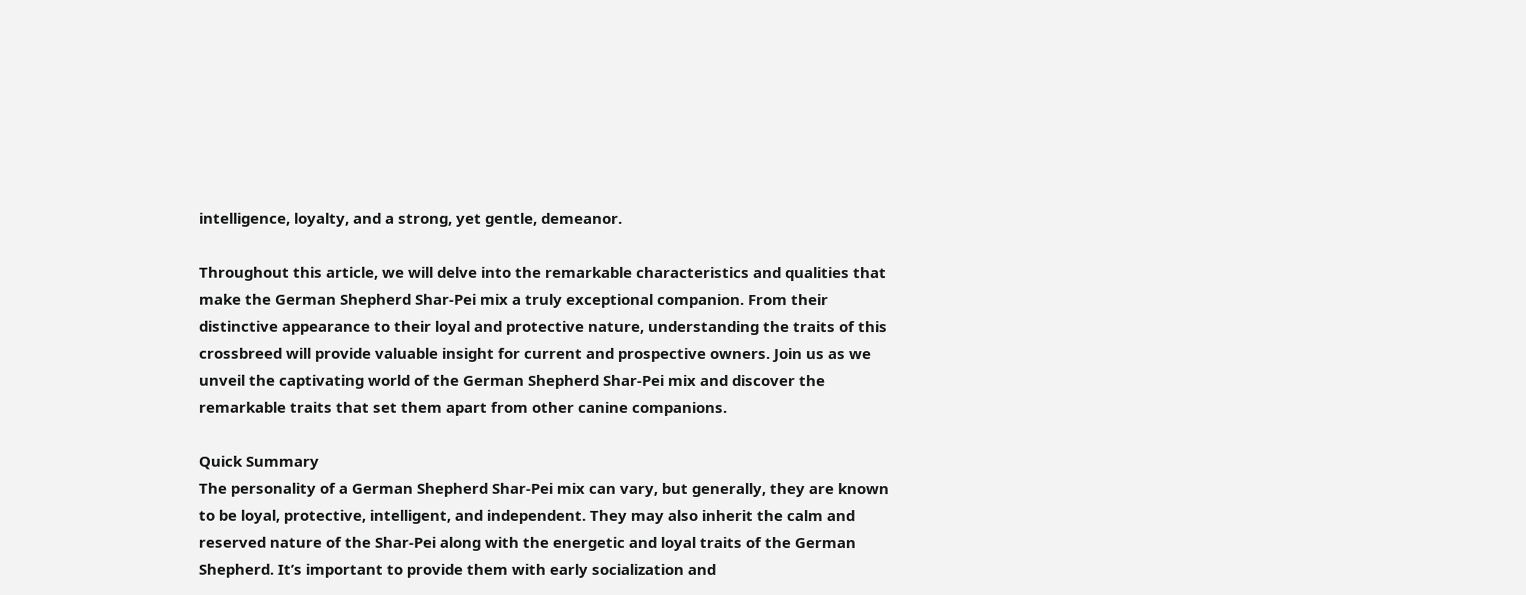intelligence, loyalty, and a strong, yet gentle, demeanor.

Throughout this article, we will delve into the remarkable characteristics and qualities that make the German Shepherd Shar-Pei mix a truly exceptional companion. From their distinctive appearance to their loyal and protective nature, understanding the traits of this crossbreed will provide valuable insight for current and prospective owners. Join us as we unveil the captivating world of the German Shepherd Shar-Pei mix and discover the remarkable traits that set them apart from other canine companions.

Quick Summary
The personality of a German Shepherd Shar-Pei mix can vary, but generally, they are known to be loyal, protective, intelligent, and independent. They may also inherit the calm and reserved nature of the Shar-Pei along with the energetic and loyal traits of the German Shepherd. It’s important to provide them with early socialization and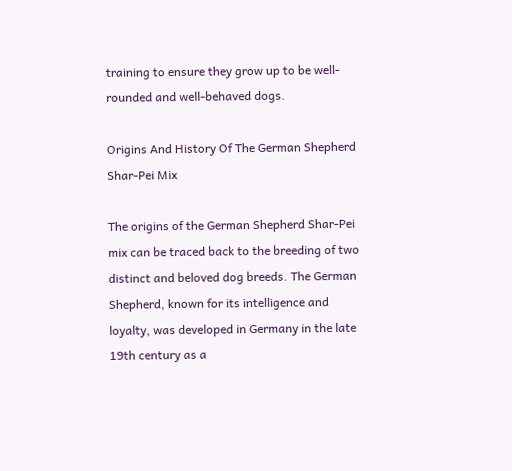training to ensure they grow up to be well-rounded and well-behaved dogs.

Origins And History Of The German Shepherd Shar-Pei Mix

The origins of the German Shepherd Shar-Pei mix can be traced back to the breeding of two distinct and beloved dog breeds. The German Shepherd, known for its intelligence and loyalty, was developed in Germany in the late 19th century as a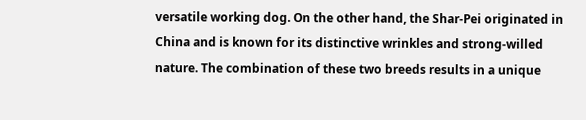versatile working dog. On the other hand, the Shar-Pei originated in China and is known for its distinctive wrinkles and strong-willed nature. The combination of these two breeds results in a unique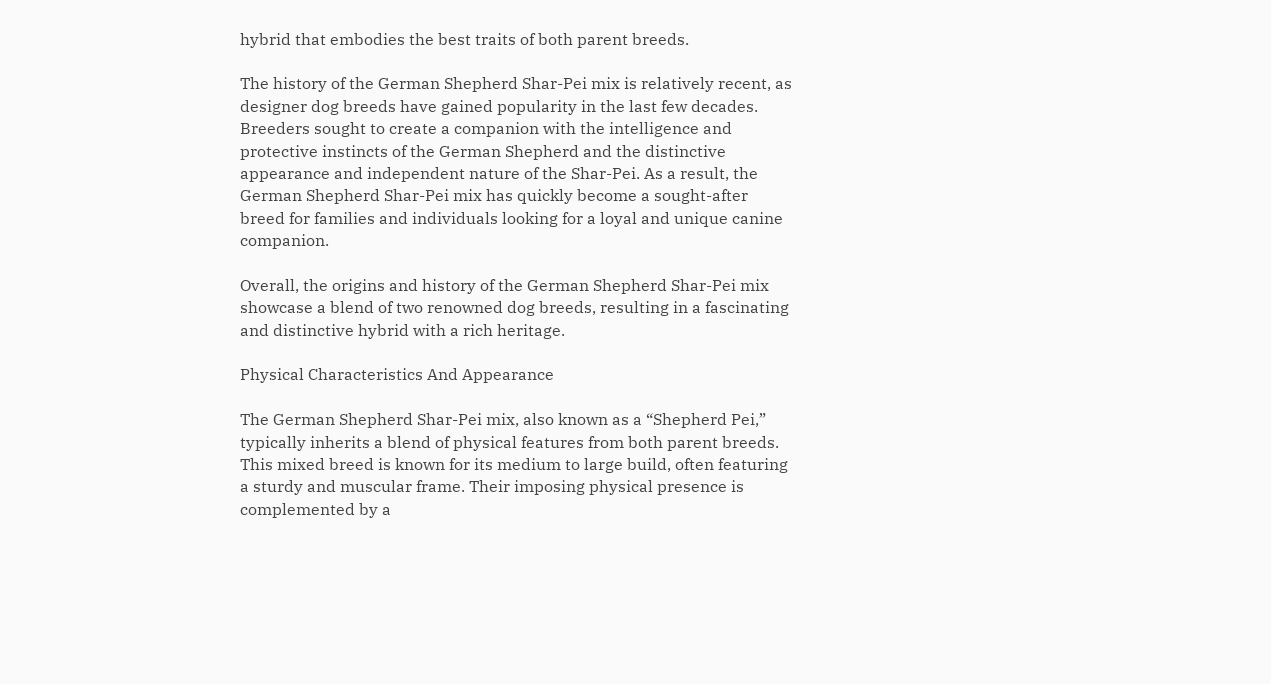hybrid that embodies the best traits of both parent breeds.

The history of the German Shepherd Shar-Pei mix is relatively recent, as designer dog breeds have gained popularity in the last few decades. Breeders sought to create a companion with the intelligence and protective instincts of the German Shepherd and the distinctive appearance and independent nature of the Shar-Pei. As a result, the German Shepherd Shar-Pei mix has quickly become a sought-after breed for families and individuals looking for a loyal and unique canine companion.

Overall, the origins and history of the German Shepherd Shar-Pei mix showcase a blend of two renowned dog breeds, resulting in a fascinating and distinctive hybrid with a rich heritage.

Physical Characteristics And Appearance

The German Shepherd Shar-Pei mix, also known as a “Shepherd Pei,” typically inherits a blend of physical features from both parent breeds. This mixed breed is known for its medium to large build, often featuring a sturdy and muscular frame. Their imposing physical presence is complemented by a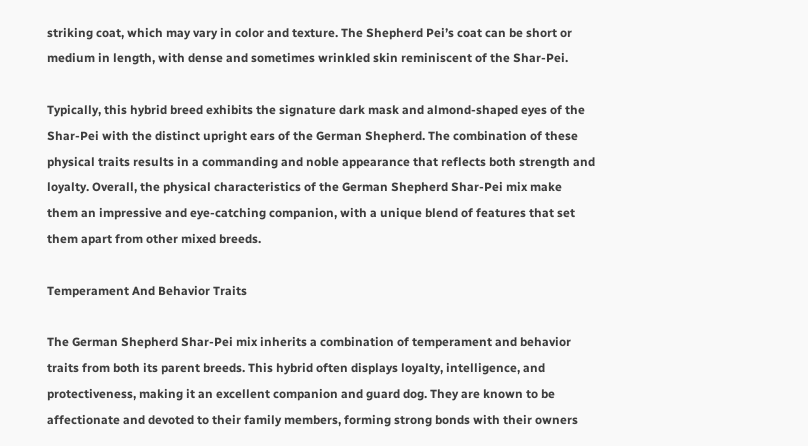striking coat, which may vary in color and texture. The Shepherd Pei’s coat can be short or medium in length, with dense and sometimes wrinkled skin reminiscent of the Shar-Pei.

Typically, this hybrid breed exhibits the signature dark mask and almond-shaped eyes of the Shar-Pei with the distinct upright ears of the German Shepherd. The combination of these physical traits results in a commanding and noble appearance that reflects both strength and loyalty. Overall, the physical characteristics of the German Shepherd Shar-Pei mix make them an impressive and eye-catching companion, with a unique blend of features that set them apart from other mixed breeds.

Temperament And Behavior Traits

The German Shepherd Shar-Pei mix inherits a combination of temperament and behavior traits from both its parent breeds. This hybrid often displays loyalty, intelligence, and protectiveness, making it an excellent companion and guard dog. They are known to be affectionate and devoted to their family members, forming strong bonds with their owners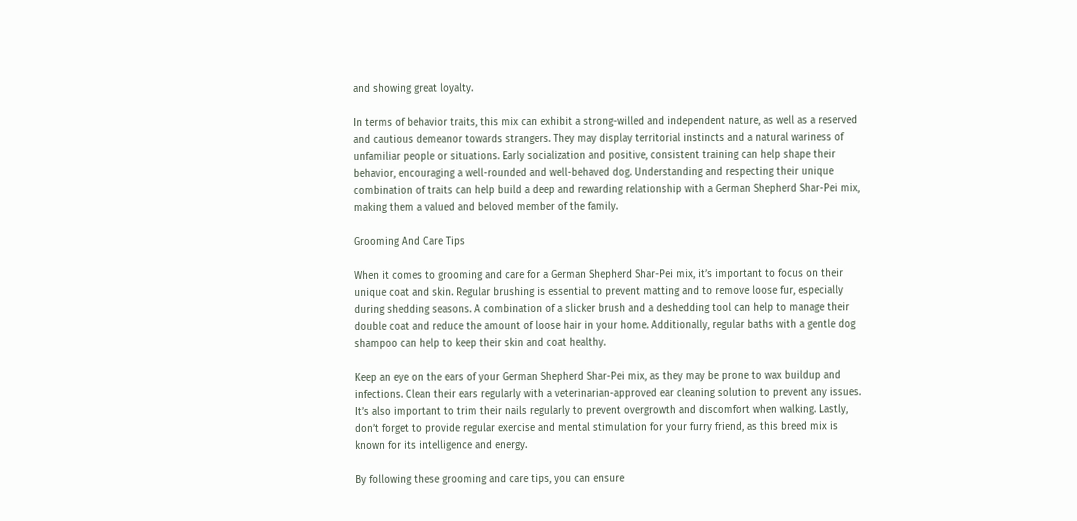and showing great loyalty.

In terms of behavior traits, this mix can exhibit a strong-willed and independent nature, as well as a reserved and cautious demeanor towards strangers. They may display territorial instincts and a natural wariness of unfamiliar people or situations. Early socialization and positive, consistent training can help shape their behavior, encouraging a well-rounded and well-behaved dog. Understanding and respecting their unique combination of traits can help build a deep and rewarding relationship with a German Shepherd Shar-Pei mix, making them a valued and beloved member of the family.

Grooming And Care Tips

When it comes to grooming and care for a German Shepherd Shar-Pei mix, it’s important to focus on their unique coat and skin. Regular brushing is essential to prevent matting and to remove loose fur, especially during shedding seasons. A combination of a slicker brush and a deshedding tool can help to manage their double coat and reduce the amount of loose hair in your home. Additionally, regular baths with a gentle dog shampoo can help to keep their skin and coat healthy.

Keep an eye on the ears of your German Shepherd Shar-Pei mix, as they may be prone to wax buildup and infections. Clean their ears regularly with a veterinarian-approved ear cleaning solution to prevent any issues. It’s also important to trim their nails regularly to prevent overgrowth and discomfort when walking. Lastly, don’t forget to provide regular exercise and mental stimulation for your furry friend, as this breed mix is known for its intelligence and energy.

By following these grooming and care tips, you can ensure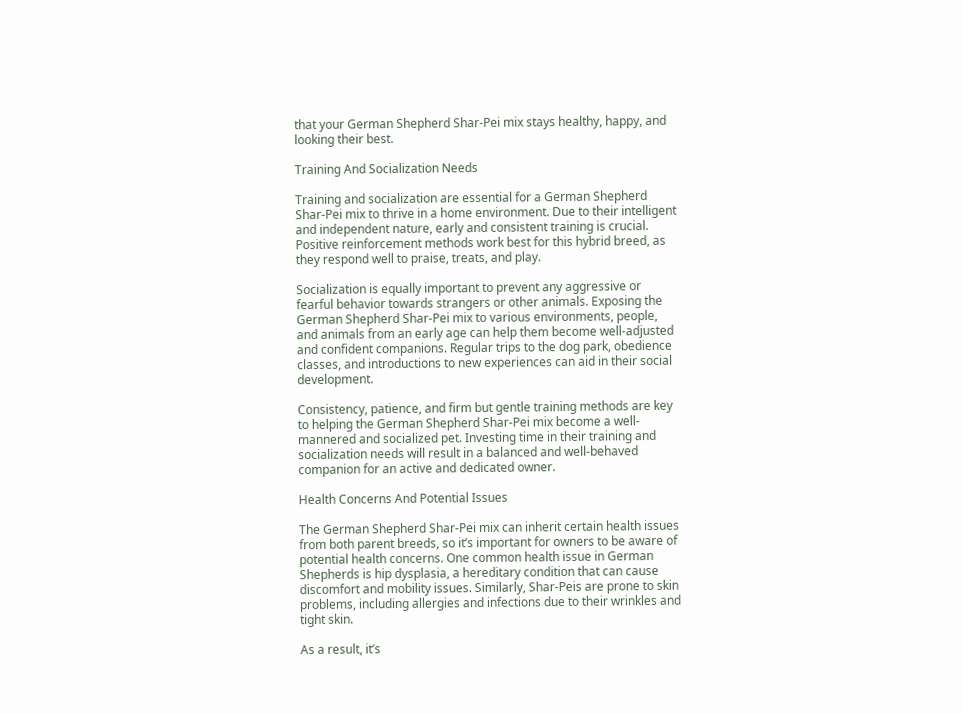that your German Shepherd Shar-Pei mix stays healthy, happy, and looking their best.

Training And Socialization Needs

Training and socialization are essential for a German Shepherd Shar-Pei mix to thrive in a home environment. Due to their intelligent and independent nature, early and consistent training is crucial. Positive reinforcement methods work best for this hybrid breed, as they respond well to praise, treats, and play.

Socialization is equally important to prevent any aggressive or fearful behavior towards strangers or other animals. Exposing the German Shepherd Shar-Pei mix to various environments, people, and animals from an early age can help them become well-adjusted and confident companions. Regular trips to the dog park, obedience classes, and introductions to new experiences can aid in their social development.

Consistency, patience, and firm but gentle training methods are key to helping the German Shepherd Shar-Pei mix become a well-mannered and socialized pet. Investing time in their training and socialization needs will result in a balanced and well-behaved companion for an active and dedicated owner.

Health Concerns And Potential Issues

The German Shepherd Shar-Pei mix can inherit certain health issues from both parent breeds, so it’s important for owners to be aware of potential health concerns. One common health issue in German Shepherds is hip dysplasia, a hereditary condition that can cause discomfort and mobility issues. Similarly, Shar-Peis are prone to skin problems, including allergies and infections due to their wrinkles and tight skin.

As a result, it’s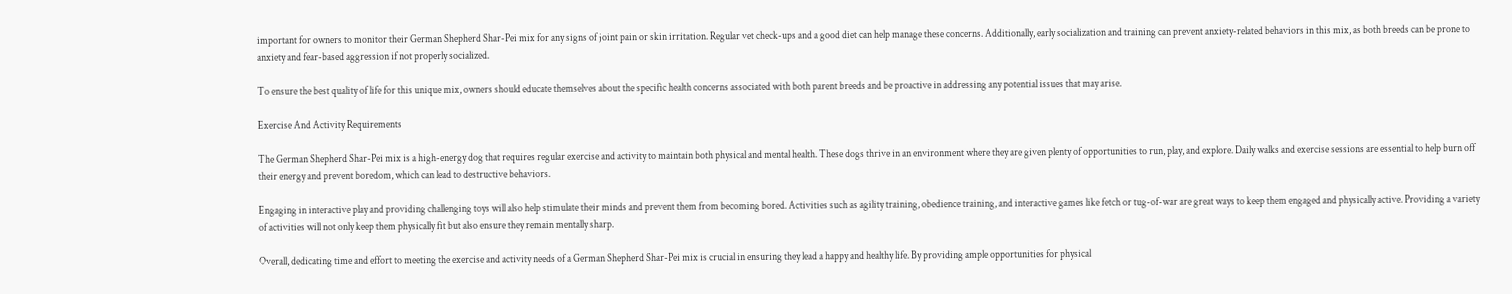important for owners to monitor their German Shepherd Shar-Pei mix for any signs of joint pain or skin irritation. Regular vet check-ups and a good diet can help manage these concerns. Additionally, early socialization and training can prevent anxiety-related behaviors in this mix, as both breeds can be prone to anxiety and fear-based aggression if not properly socialized.

To ensure the best quality of life for this unique mix, owners should educate themselves about the specific health concerns associated with both parent breeds and be proactive in addressing any potential issues that may arise.

Exercise And Activity Requirements

The German Shepherd Shar-Pei mix is a high-energy dog that requires regular exercise and activity to maintain both physical and mental health. These dogs thrive in an environment where they are given plenty of opportunities to run, play, and explore. Daily walks and exercise sessions are essential to help burn off their energy and prevent boredom, which can lead to destructive behaviors.

Engaging in interactive play and providing challenging toys will also help stimulate their minds and prevent them from becoming bored. Activities such as agility training, obedience training, and interactive games like fetch or tug-of-war are great ways to keep them engaged and physically active. Providing a variety of activities will not only keep them physically fit but also ensure they remain mentally sharp.

Overall, dedicating time and effort to meeting the exercise and activity needs of a German Shepherd Shar-Pei mix is crucial in ensuring they lead a happy and healthy life. By providing ample opportunities for physical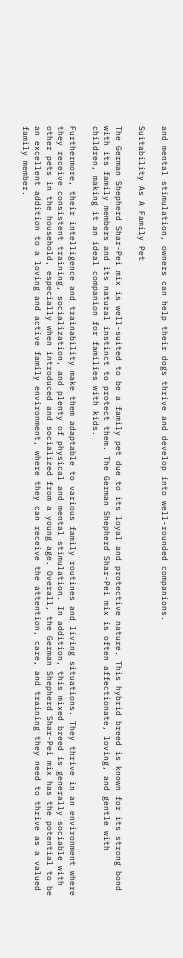and mental stimulation, owners can help their dogs thrive and develop into well-rounded companions.

Suitability As A Family Pet

The German Shepherd Shar-Pei mix is well-suited to be a family pet due to its loyal and protective nature. This hybrid breed is known for its strong bond with its family members and its natural instinct to protect them. The German Shepherd Shar-Pei mix is often affectionate, loving, and gentle with children, making it an ideal companion for families with kids.

Furthermore, their intelligence and trainability make them adaptable to various family routines and living situations. They thrive in an environment where they receive consistent training, socialization, and plenty of physical and mental stimulation. In addition, this mixed breed is generally sociable with other pets in the household, especially when introduced and socialized from a young age. Overall, the German Shepherd Shar-Pei mix has the potential to be an excellent addition to a loving and active family environment, where they can receive the attention, care, and training they need to thrive as a valued family member.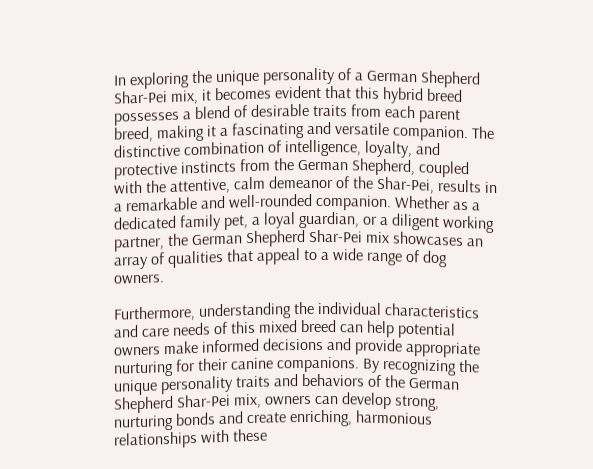In exploring the unique personality of a German Shepherd Shar-Pei mix, it becomes evident that this hybrid breed possesses a blend of desirable traits from each parent breed, making it a fascinating and versatile companion. The distinctive combination of intelligence, loyalty, and protective instincts from the German Shepherd, coupled with the attentive, calm demeanor of the Shar-Pei, results in a remarkable and well-rounded companion. Whether as a dedicated family pet, a loyal guardian, or a diligent working partner, the German Shepherd Shar-Pei mix showcases an array of qualities that appeal to a wide range of dog owners.

Furthermore, understanding the individual characteristics and care needs of this mixed breed can help potential owners make informed decisions and provide appropriate nurturing for their canine companions. By recognizing the unique personality traits and behaviors of the German Shepherd Shar-Pei mix, owners can develop strong, nurturing bonds and create enriching, harmonious relationships with these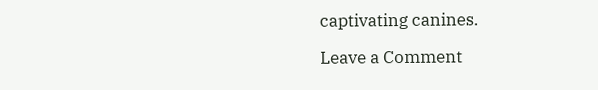captivating canines.

Leave a Comment